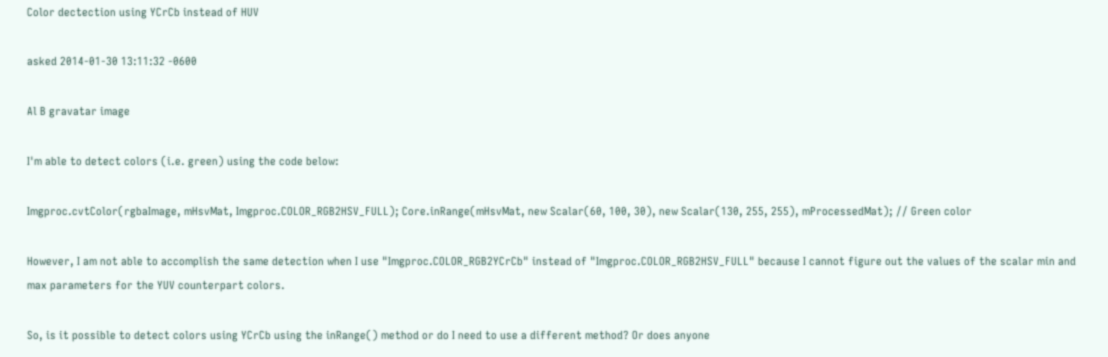Color dectection using YCrCb instead of HUV

asked 2014-01-30 13:11:32 -0600

Al B gravatar image

I'm able to detect colors (i.e. green) using the code below:

Imgproc.cvtColor(rgbaImage, mHsvMat, Imgproc.COLOR_RGB2HSV_FULL); Core.inRange(mHsvMat, new Scalar(60, 100, 30), new Scalar(130, 255, 255), mProcessedMat); // Green color

However, I am not able to accomplish the same detection when I use "Imgproc.COLOR_RGB2YCrCb" instead of "Imgproc.COLOR_RGB2HSV_FULL" because I cannot figure out the values of the scalar min and max parameters for the YUV counterpart colors.

So, is it possible to detect colors using YCrCb using the inRange() method or do I need to use a different method? Or does anyone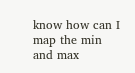know how can I map the min and max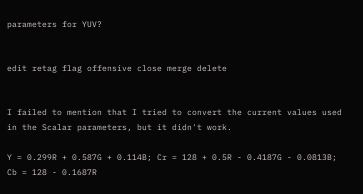parameters for YUV?


edit retag flag offensive close merge delete


I failed to mention that I tried to convert the current values used in the Scalar parameters, but it didn't work.

Y = 0.299R + 0.587G + 0.114B; Cr = 128 + 0.5R - 0.4187G - 0.0813B; Cb = 128 - 0.1687R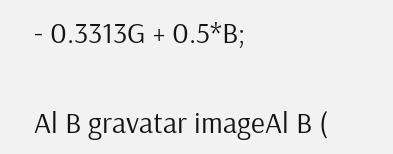- 0.3313G + 0.5*B;

Al B gravatar imageAl B (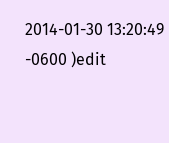2014-01-30 13:20:49 -0600 )edit